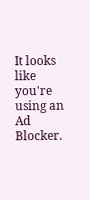It looks like you're using an Ad Blocker.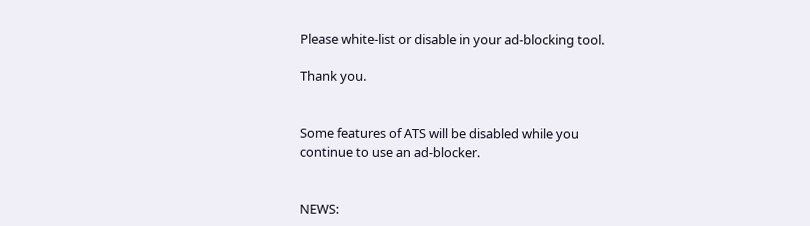Please white-list or disable in your ad-blocking tool.

Thank you.


Some features of ATS will be disabled while you continue to use an ad-blocker.


NEWS: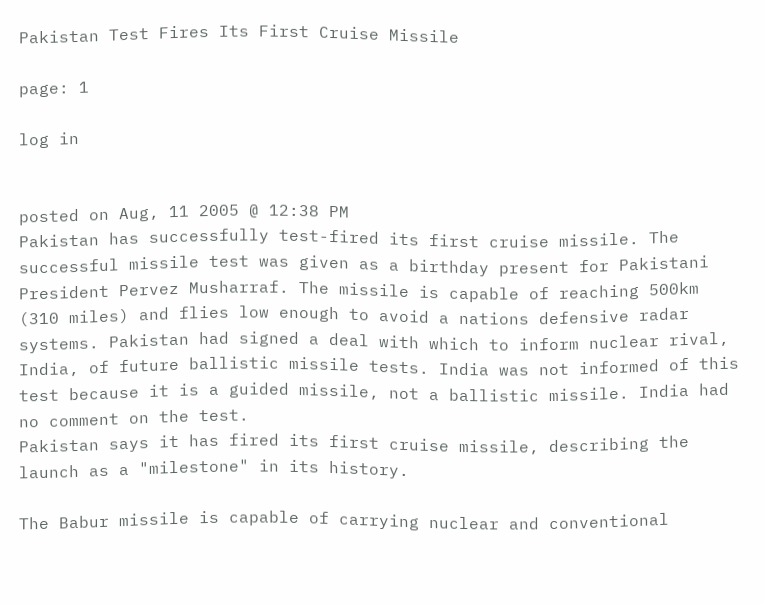Pakistan Test Fires Its First Cruise Missile

page: 1

log in


posted on Aug, 11 2005 @ 12:38 PM
Pakistan has successfully test-fired its first cruise missile. The successful missile test was given as a birthday present for Pakistani President Pervez Musharraf. The missile is capable of reaching 500km (310 miles) and flies low enough to avoid a nations defensive radar systems. Pakistan had signed a deal with which to inform nuclear rival, India, of future ballistic missile tests. India was not informed of this test because it is a guided missile, not a ballistic missile. India had no comment on the test.
Pakistan says it has fired its first cruise missile, describing the launch as a "milestone" in its history.

The Babur missile is capable of carrying nuclear and conventional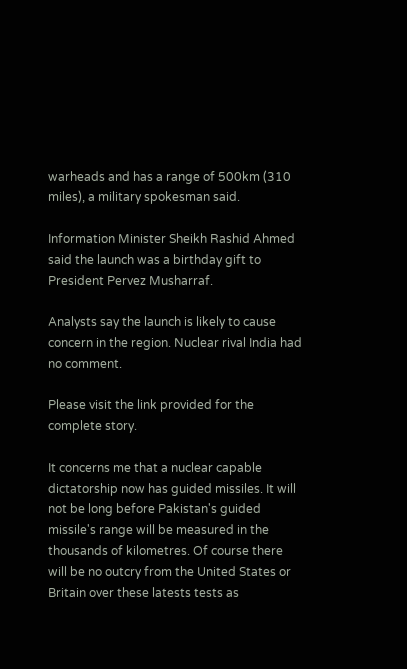warheads and has a range of 500km (310 miles), a military spokesman said.

Information Minister Sheikh Rashid Ahmed said the launch was a birthday gift to President Pervez Musharraf.

Analysts say the launch is likely to cause concern in the region. Nuclear rival India had no comment.

Please visit the link provided for the complete story.

It concerns me that a nuclear capable dictatorship now has guided missiles. It will not be long before Pakistan's guided missile's range will be measured in the thousands of kilometres. Of course there will be no outcry from the United States or Britain over these latests tests as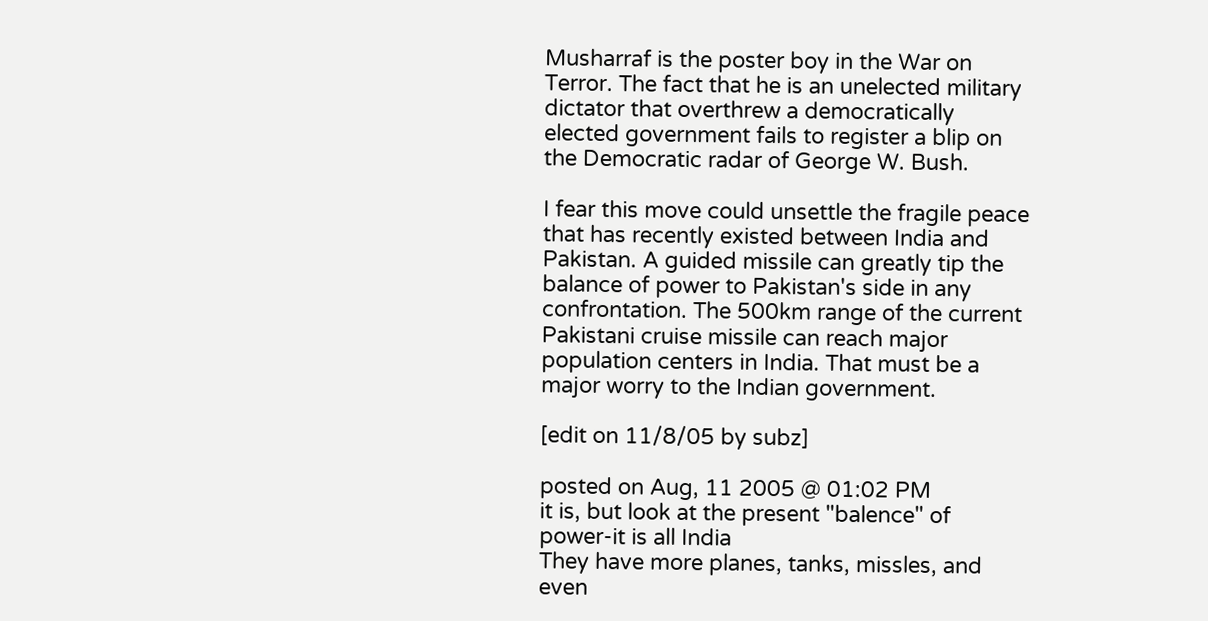Musharraf is the poster boy in the War on Terror. The fact that he is an unelected military dictator that overthrew a democratically elected government fails to register a blip on the Democratic radar of George W. Bush.

I fear this move could unsettle the fragile peace that has recently existed between India and Pakistan. A guided missile can greatly tip the balance of power to Pakistan's side in any confrontation. The 500km range of the current Pakistani cruise missile can reach major population centers in India. That must be a major worry to the Indian government.

[edit on 11/8/05 by subz]

posted on Aug, 11 2005 @ 01:02 PM
it is, but look at the present "balence" of power-it is all India
They have more planes, tanks, missles, and even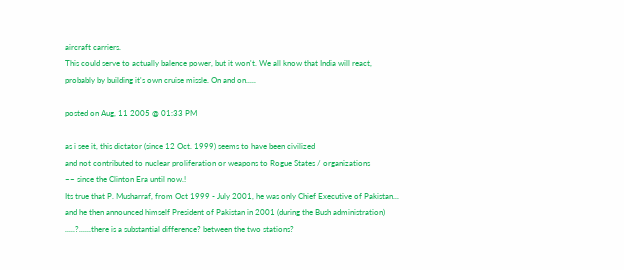aircraft carriers.
This could serve to actually balence power, but it won't. We all know that India will react, probably by building it's own cruise missle. On and on.....

posted on Aug, 11 2005 @ 01:33 PM

as i see it, this dictator (since 12 Oct. 1999) seems to have been civilized
and not contributed to nuclear proliferation or weapons to Rogue States / organizations
~~ since the Clinton Era until now.!
Its true that P. Musharraf, from Oct 1999 - July 2001, he was only Chief Executive of Pakistan...
and he then announced himself President of Pakistan in 2001 (during the Bush administration)
.....?......there is a substantial difference? between the two stations?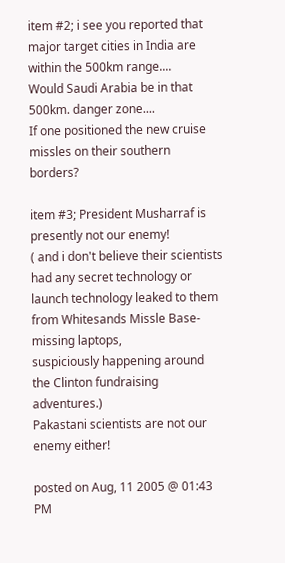item #2; i see you reported that major target cities in India are within the 500km range....
Would Saudi Arabia be in that 500km. danger zone....
If one positioned the new cruise missles on their southern borders?

item #3; President Musharraf is presently not our enemy!
( and i don't believe their scientists had any secret technology or launch technology leaked to them from Whitesands Missle Base- missing laptops,
suspiciously happening around the Clinton fundraising adventures.)
Pakastani scientists are not our enemy either!

posted on Aug, 11 2005 @ 01:43 PM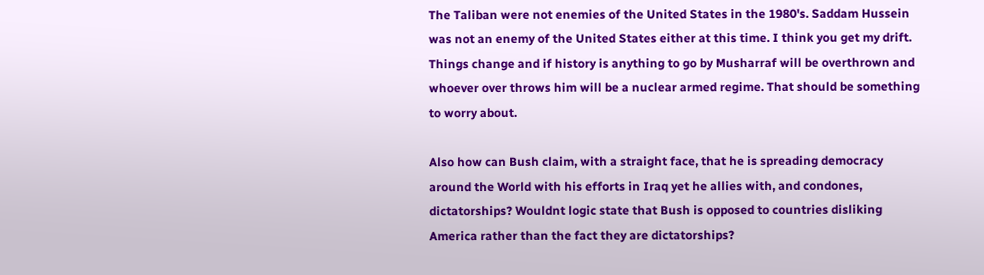The Taliban were not enemies of the United States in the 1980's. Saddam Hussein was not an enemy of the United States either at this time. I think you get my drift. Things change and if history is anything to go by Musharraf will be overthrown and whoever over throws him will be a nuclear armed regime. That should be something to worry about.

Also how can Bush claim, with a straight face, that he is spreading democracy around the World with his efforts in Iraq yet he allies with, and condones, dictatorships? Wouldnt logic state that Bush is opposed to countries disliking America rather than the fact they are dictatorships?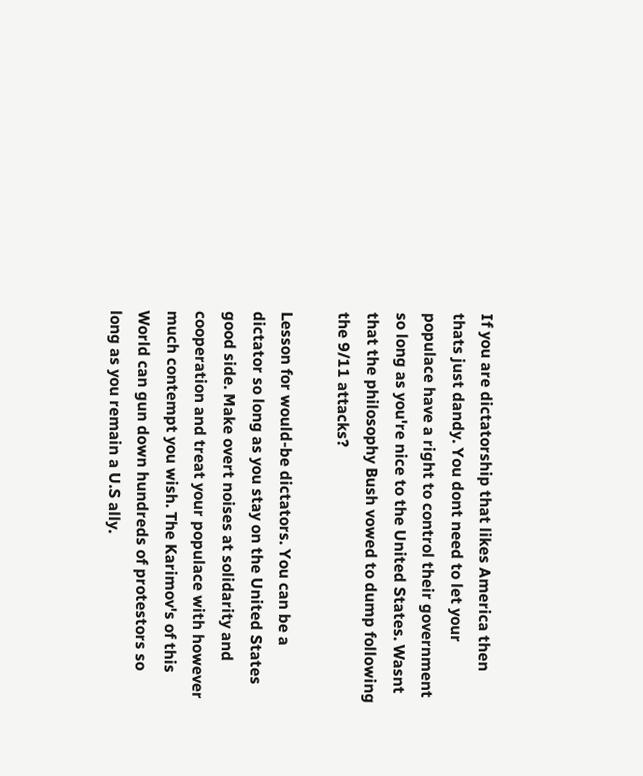If you are dictatorship that likes America then thats just dandy. You dont need to let your populace have a right to control their government so long as you're nice to the United States. Wasnt that the philosophy Bush vowed to dump following the 9/11 attacks?

Lesson for would-be dictators. You can be a dictator so long as you stay on the United States good side. Make overt noises at solidarity and cooperation and treat your populace with however much contempt you wish. The Karimov's of this World can gun down hundreds of protestors so long as you remain a U.S ally.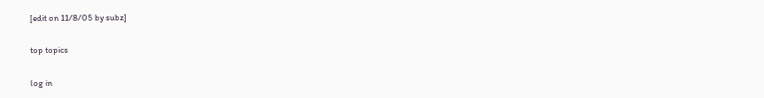[edit on 11/8/05 by subz]

top topics

log in